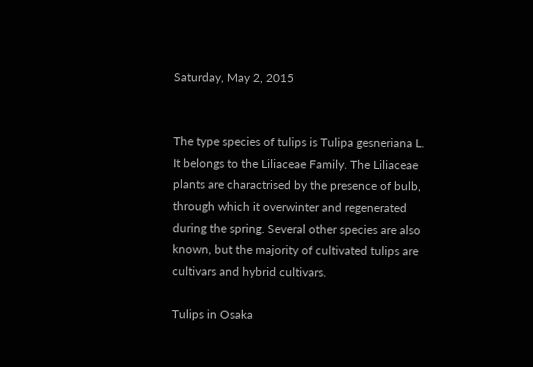Saturday, May 2, 2015


The type species of tulips is Tulipa gesneriana L. It belongs to the Liliaceae Family. The Liliaceae plants are charactrised by the presence of bulb, through which it overwinter and regenerated during the spring. Several other species are also known, but the majority of cultivated tulips are cultivars and hybrid cultivars.

Tulips in Osaka